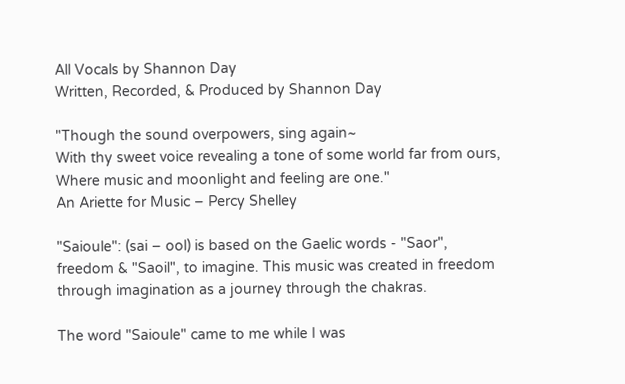All Vocals by Shannon Day
Written, Recorded, & Produced by Shannon Day

"Though the sound overpowers, sing again~
With thy sweet voice revealing a tone of some world far from ours,
Where music and moonlight and feeling are one."
An Ariette for Music – Percy Shelley

"Saioule": (sai – ool) is based on the Gaelic words - "Saor", freedom & "Saoil", to imagine. This music was created in freedom through imagination as a journey through the chakras.

The word "Saioule" came to me while I was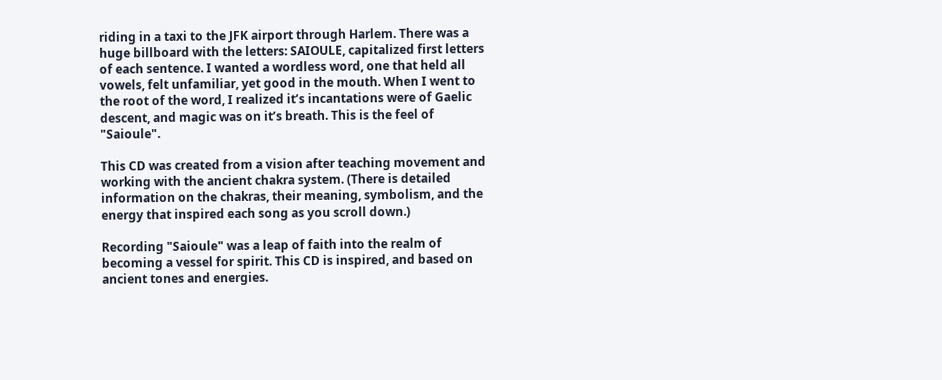riding in a taxi to the JFK airport through Harlem. There was a huge billboard with the letters: SAIOULE, capitalized first letters of each sentence. I wanted a wordless word, one that held all vowels, felt unfamiliar, yet good in the mouth. When I went to the root of the word, I realized it’s incantations were of Gaelic descent, and magic was on it’s breath. This is the feel of "Saioule".

This CD was created from a vision after teaching movement and working with the ancient chakra system. (There is detailed information on the chakras, their meaning, symbolism, and the energy that inspired each song as you scroll down.)

Recording "Saioule" was a leap of faith into the realm of becoming a vessel for spirit. This CD is inspired, and based on ancient tones and energies.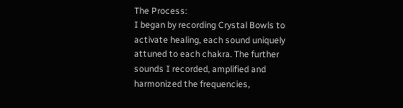The Process:
I began by recording Crystal Bowls to activate healing, each sound uniquely attuned to each chakra. The further sounds I recorded, amplified and harmonized the frequencies,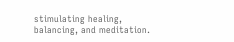stimulating healing, balancing, and meditation.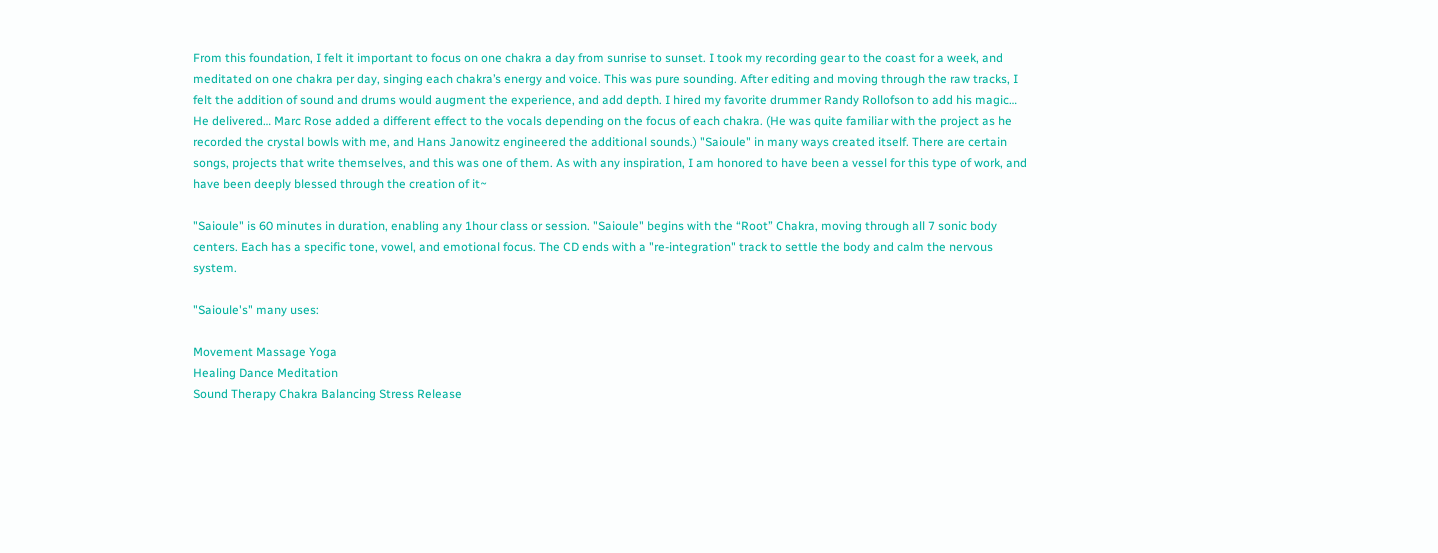From this foundation, I felt it important to focus on one chakra a day from sunrise to sunset. I took my recording gear to the coast for a week, and meditated on one chakra per day, singing each chakra’s energy and voice. This was pure sounding. After editing and moving through the raw tracks, I felt the addition of sound and drums would augment the experience, and add depth. I hired my favorite drummer Randy Rollofson to add his magic… He delivered… Marc Rose added a different effect to the vocals depending on the focus of each chakra. (He was quite familiar with the project as he recorded the crystal bowls with me, and Hans Janowitz engineered the additional sounds.) "Saioule" in many ways created itself. There are certain songs, projects that write themselves, and this was one of them. As with any inspiration, I am honored to have been a vessel for this type of work, and have been deeply blessed through the creation of it~

"Saioule" is 60 minutes in duration, enabling any 1hour class or session. "Saioule" begins with the “Root” Chakra, moving through all 7 sonic body centers. Each has a specific tone, vowel, and emotional focus. The CD ends with a "re-integration" track to settle the body and calm the nervous system.

"Saioule's" many uses:

Movement Massage Yoga
Healing Dance Meditation
Sound Therapy Chakra Balancing Stress Release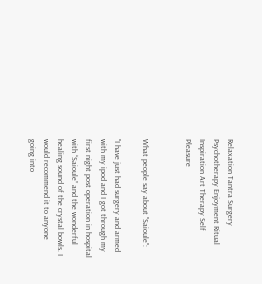Relaxation Tantra Surgery
Psychotherapy Enjoyment Ritual
Inspiration Art Therapy Self Pleasure


What people say about "Saioule":

"I have just had surgery and armed with my ipod and I got through my first night post operation in hospital with “Saioule” and the wonderful healing sound of the crystal bowls. I would recommend it to anyone going into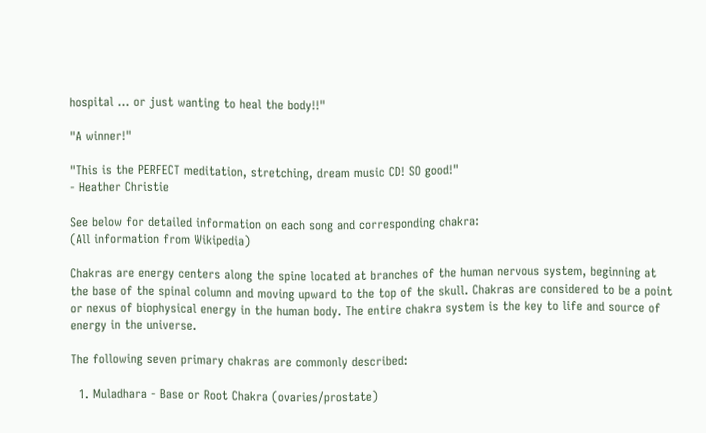hospital ... or just wanting to heal the body!!"

"A winner!"

"This is the PERFECT meditation, stretching, dream music CD! SO good!"
- Heather Christie

See below for detailed information on each song and corresponding chakra:
(All information from Wikipedia)

Chakras are energy centers along the spine located at branches of the human nervous system, beginning at the base of the spinal column and moving upward to the top of the skull. Chakras are considered to be a point or nexus of biophysical energy in the human body. The entire chakra system is the key to life and source of energy in the universe.

The following seven primary chakras are commonly described:

  1. Muladhara - Base or Root Chakra (ovaries/prostate)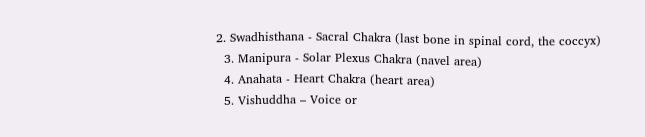2. Swadhisthana - Sacral Chakra (last bone in spinal cord, the coccyx)
  3. Manipura - Solar Plexus Chakra (navel area)
  4. Anahata - Heart Chakra (heart area)
  5. Vishuddha – Voice or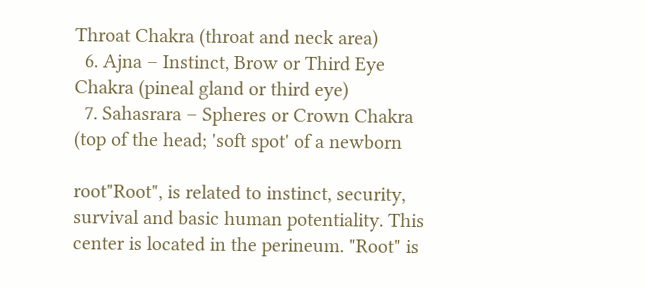Throat Chakra (throat and neck area)
  6. Ajna – Instinct, Brow or Third Eye Chakra (pineal gland or third eye)
  7. Sahasrara – Spheres or Crown Chakra (top of the head; 'soft spot' of a newborn

root"Root", is related to instinct, security, survival and basic human potentiality. This center is located in the perineum. "Root" is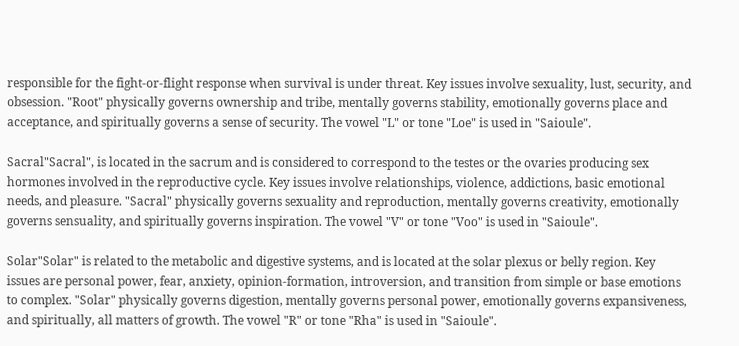responsible for the fight-or-flight response when survival is under threat. Key issues involve sexuality, lust, security, and obsession. "Root" physically governs ownership and tribe, mentally governs stability, emotionally governs place and acceptance, and spiritually governs a sense of security. The vowel "L" or tone "Loe" is used in "Saioule".

Sacral"Sacral", is located in the sacrum and is considered to correspond to the testes or the ovaries producing sex hormones involved in the reproductive cycle. Key issues involve relationships, violence, addictions, basic emotional needs, and pleasure. "Sacral" physically governs sexuality and reproduction, mentally governs creativity, emotionally governs sensuality, and spiritually governs inspiration. The vowel "V" or tone "Voo" is used in "Saioule".

Solar"Solar" is related to the metabolic and digestive systems, and is located at the solar plexus or belly region. Key issues are personal power, fear, anxiety, opinion-formation, introversion, and transition from simple or base emotions to complex. "Solar" physically governs digestion, mentally governs personal power, emotionally governs expansiveness, and spiritually, all matters of growth. The vowel "R" or tone "Rha" is used in "Saioule".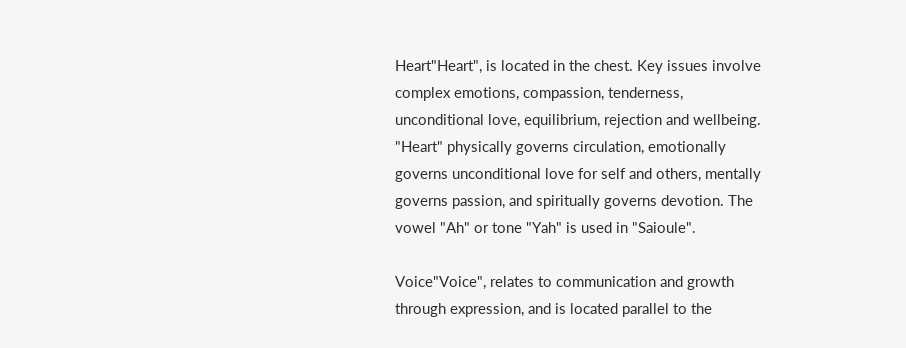Heart"Heart", is located in the chest. Key issues involve complex emotions, compassion, tenderness, unconditional love, equilibrium, rejection and wellbeing. "Heart" physically governs circulation, emotionally governs unconditional love for self and others, mentally governs passion, and spiritually governs devotion. The vowel "Ah" or tone "Yah" is used in "Saioule".

Voice"Voice", relates to communication and growth through expression, and is located parallel to the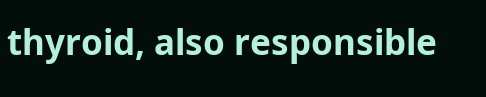thyroid, also responsible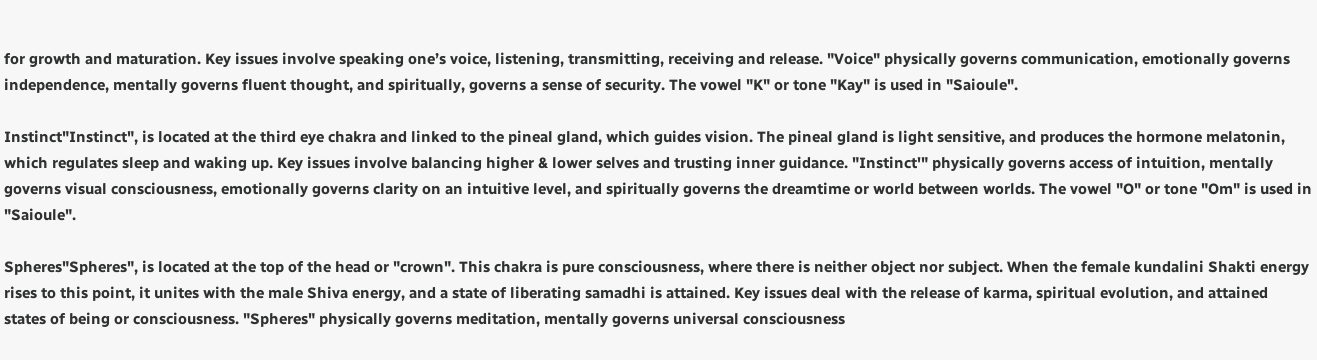for growth and maturation. Key issues involve speaking one’s voice, listening, transmitting, receiving and release. "Voice" physically governs communication, emotionally governs independence, mentally governs fluent thought, and spiritually, governs a sense of security. The vowel "K" or tone "Kay" is used in "Saioule".

Instinct"Instinct", is located at the third eye chakra and linked to the pineal gland, which guides vision. The pineal gland is light sensitive, and produces the hormone melatonin, which regulates sleep and waking up. Key issues involve balancing higher & lower selves and trusting inner guidance. "Instinct'" physically governs access of intuition, mentally governs visual consciousness, emotionally governs clarity on an intuitive level, and spiritually governs the dreamtime or world between worlds. The vowel "O" or tone "Om" is used in "Saioule".

Spheres"Spheres", is located at the top of the head or "crown". This chakra is pure consciousness, where there is neither object nor subject. When the female kundalini Shakti energy rises to this point, it unites with the male Shiva energy, and a state of liberating samadhi is attained. Key issues deal with the release of karma, spiritual evolution, and attained states of being or consciousness. "Spheres" physically governs meditation, mentally governs universal consciousness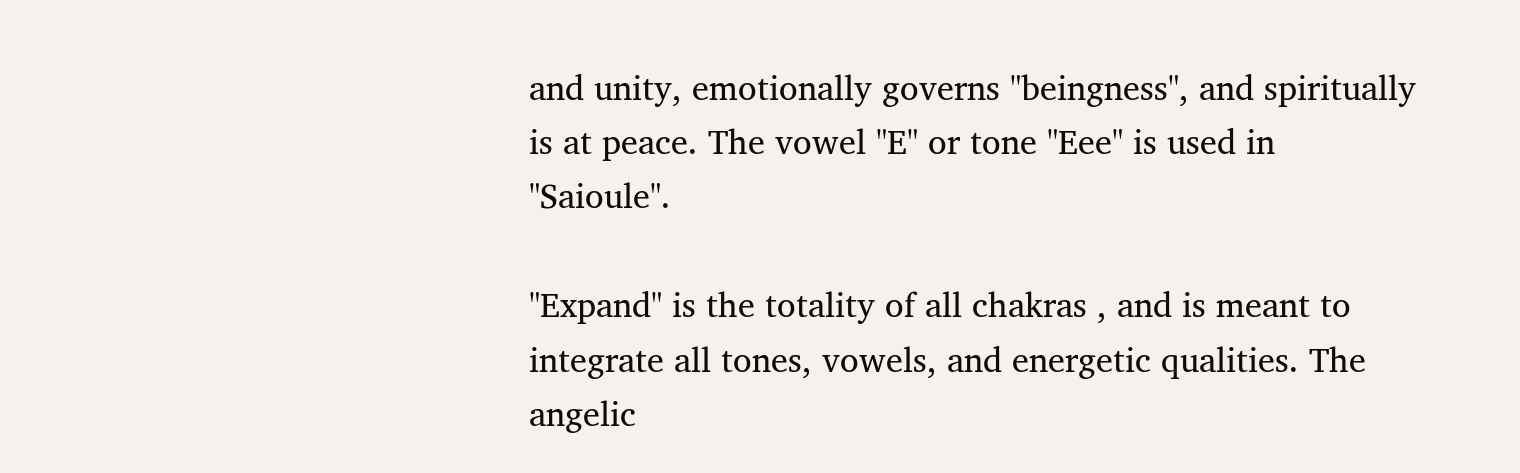and unity, emotionally governs "beingness", and spiritually is at peace. The vowel "E" or tone "Eee" is used in "Saioule".

"Expand" is the totality of all chakras , and is meant to integrate all tones, vowels, and energetic qualities. The angelic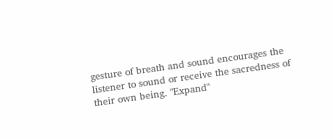gesture of breath and sound encourages the listener to sound or receive the sacredness of their own being. "Expand"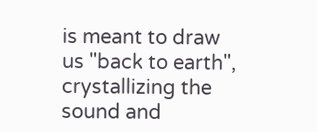is meant to draw us "back to earth", crystallizing the sound and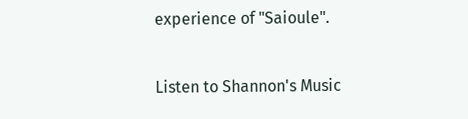experience of "Saioule".

Listen to Shannon's Music